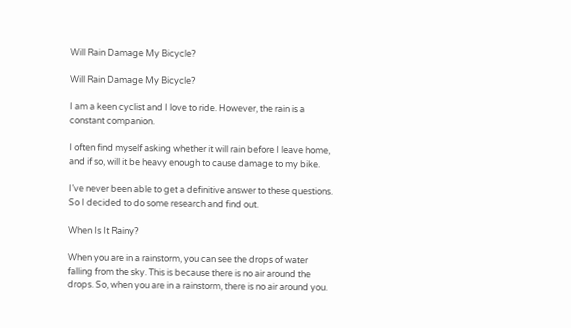Will Rain Damage My Bicycle?

Will Rain Damage My Bicycle?

I am a keen cyclist and I love to ride. However, the rain is a constant companion.

I often find myself asking whether it will rain before I leave home, and if so, will it be heavy enough to cause damage to my bike.

I’ve never been able to get a definitive answer to these questions. So I decided to do some research and find out.

When Is It Rainy?

When you are in a rainstorm, you can see the drops of water falling from the sky. This is because there is no air around the drops. So, when you are in a rainstorm, there is no air around you.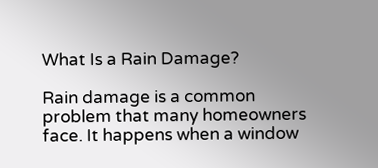What Is a Rain Damage?

Rain damage is a common problem that many homeowners face. It happens when a window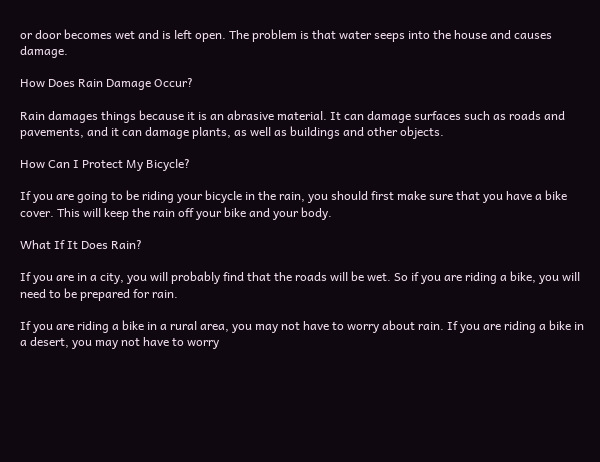or door becomes wet and is left open. The problem is that water seeps into the house and causes damage.

How Does Rain Damage Occur?

Rain damages things because it is an abrasive material. It can damage surfaces such as roads and pavements, and it can damage plants, as well as buildings and other objects.

How Can I Protect My Bicycle?

If you are going to be riding your bicycle in the rain, you should first make sure that you have a bike cover. This will keep the rain off your bike and your body.

What If It Does Rain?

If you are in a city, you will probably find that the roads will be wet. So if you are riding a bike, you will need to be prepared for rain.

If you are riding a bike in a rural area, you may not have to worry about rain. If you are riding a bike in a desert, you may not have to worry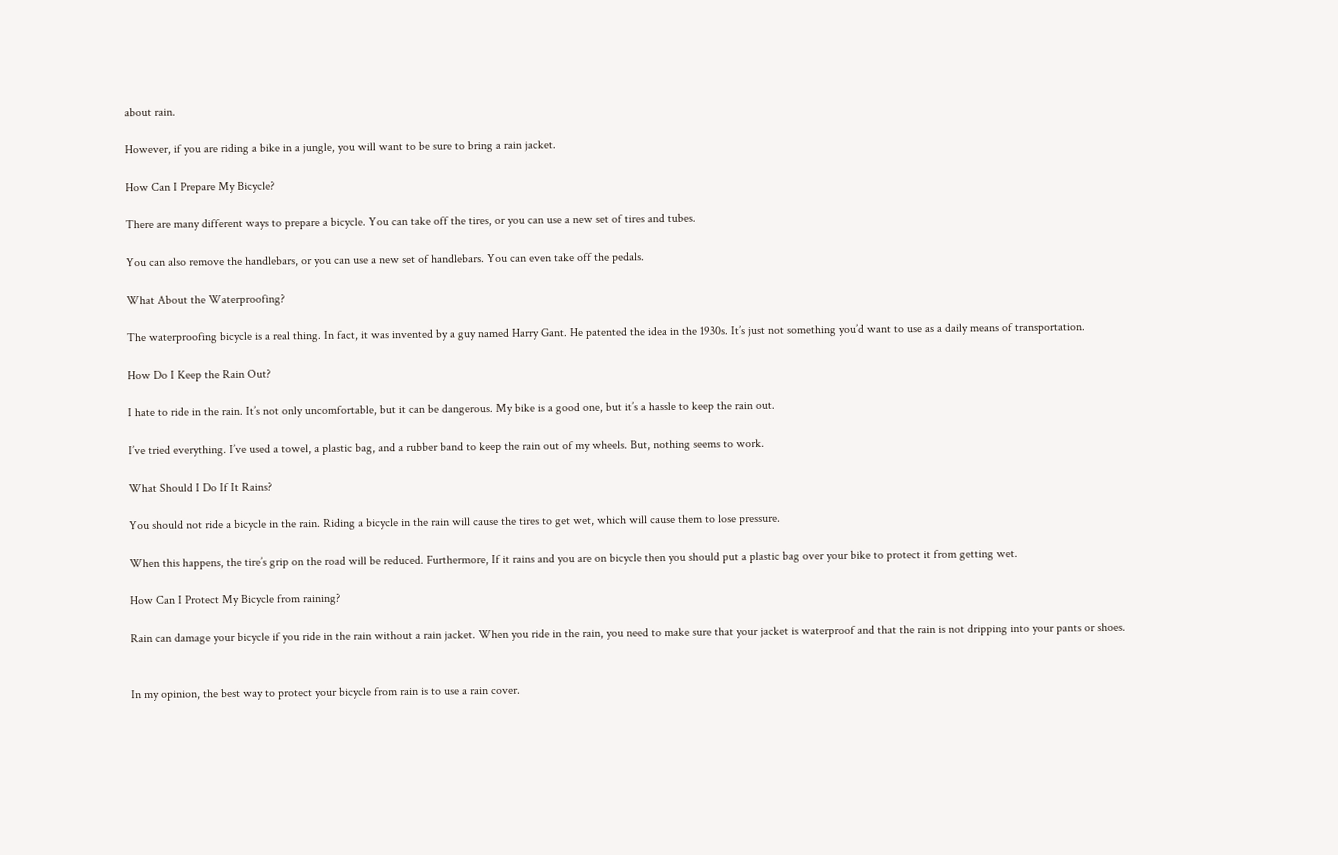about rain.

However, if you are riding a bike in a jungle, you will want to be sure to bring a rain jacket.

How Can I Prepare My Bicycle?

There are many different ways to prepare a bicycle. You can take off the tires, or you can use a new set of tires and tubes.

You can also remove the handlebars, or you can use a new set of handlebars. You can even take off the pedals.

What About the Waterproofing?

The waterproofing bicycle is a real thing. In fact, it was invented by a guy named Harry Gant. He patented the idea in the 1930s. It’s just not something you’d want to use as a daily means of transportation.

How Do I Keep the Rain Out?

I hate to ride in the rain. It’s not only uncomfortable, but it can be dangerous. My bike is a good one, but it’s a hassle to keep the rain out.

I’ve tried everything. I’ve used a towel, a plastic bag, and a rubber band to keep the rain out of my wheels. But, nothing seems to work.

What Should I Do If It Rains?

You should not ride a bicycle in the rain. Riding a bicycle in the rain will cause the tires to get wet, which will cause them to lose pressure.

When this happens, the tire’s grip on the road will be reduced. Furthermore, If it rains and you are on bicycle then you should put a plastic bag over your bike to protect it from getting wet.

How Can I Protect My Bicycle from raining?

Rain can damage your bicycle if you ride in the rain without a rain jacket. When you ride in the rain, you need to make sure that your jacket is waterproof and that the rain is not dripping into your pants or shoes.


In my opinion, the best way to protect your bicycle from rain is to use a rain cover.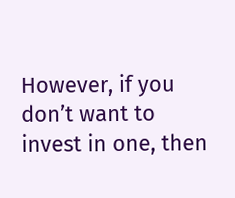However, if you don’t want to invest in one, then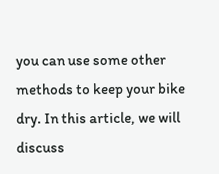you can use some other methods to keep your bike dry. In this article, we will discuss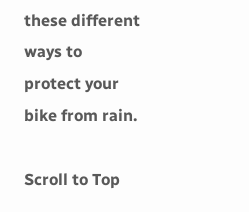these different ways to protect your bike from rain.

Scroll to Top